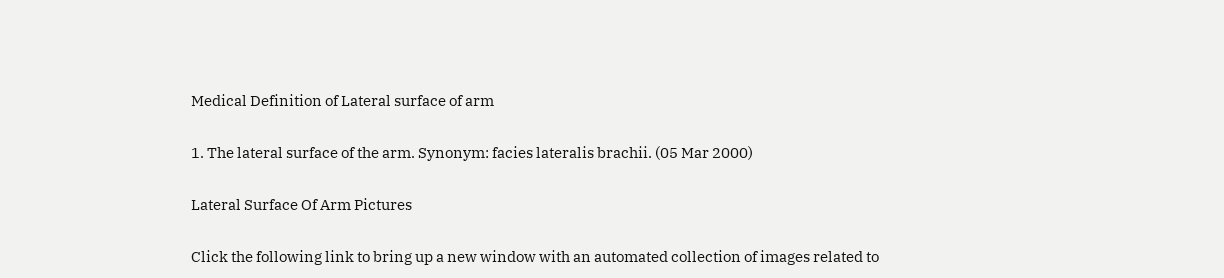Medical Definition of Lateral surface of arm

1. The lateral surface of the arm. Synonym: facies lateralis brachii. (05 Mar 2000)

Lateral Surface Of Arm Pictures

Click the following link to bring up a new window with an automated collection of images related to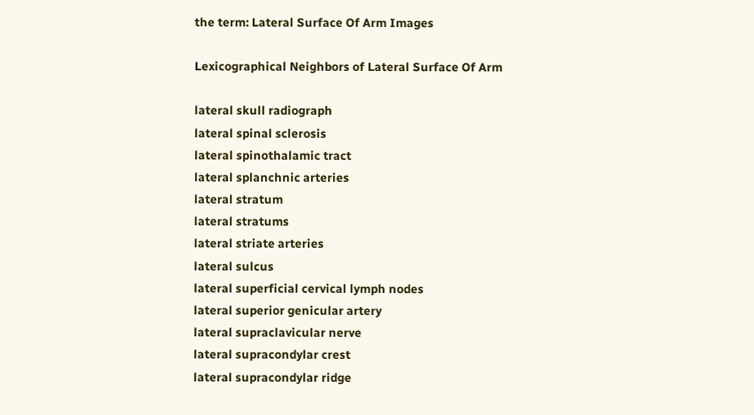the term: Lateral Surface Of Arm Images

Lexicographical Neighbors of Lateral Surface Of Arm

lateral skull radiograph
lateral spinal sclerosis
lateral spinothalamic tract
lateral splanchnic arteries
lateral stratum
lateral stratums
lateral striate arteries
lateral sulcus
lateral superficial cervical lymph nodes
lateral superior genicular artery
lateral supraclavicular nerve
lateral supracondylar crest
lateral supracondylar ridge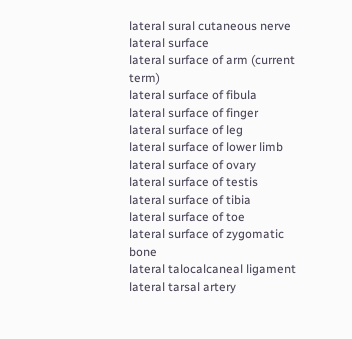lateral sural cutaneous nerve
lateral surface
lateral surface of arm (current term)
lateral surface of fibula
lateral surface of finger
lateral surface of leg
lateral surface of lower limb
lateral surface of ovary
lateral surface of testis
lateral surface of tibia
lateral surface of toe
lateral surface of zygomatic bone
lateral talocalcaneal ligament
lateral tarsal artery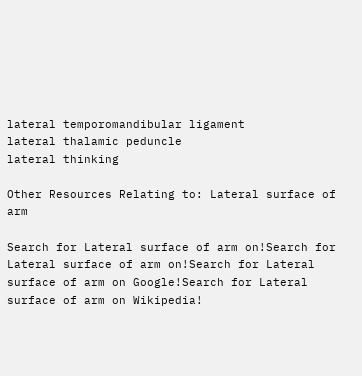lateral temporomandibular ligament
lateral thalamic peduncle
lateral thinking

Other Resources Relating to: Lateral surface of arm

Search for Lateral surface of arm on!Search for Lateral surface of arm on!Search for Lateral surface of arm on Google!Search for Lateral surface of arm on Wikipedia!